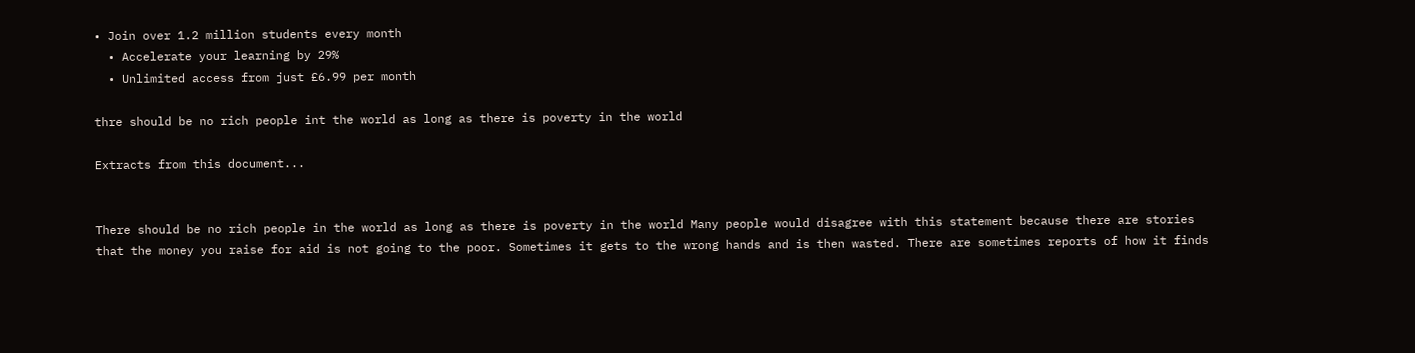• Join over 1.2 million students every month
  • Accelerate your learning by 29%
  • Unlimited access from just £6.99 per month

thre should be no rich people int the world as long as there is poverty in the world

Extracts from this document...


There should be no rich people in the world as long as there is poverty in the world Many people would disagree with this statement because there are stories that the money you raise for aid is not going to the poor. Sometimes it gets to the wrong hands and is then wasted. There are sometimes reports of how it finds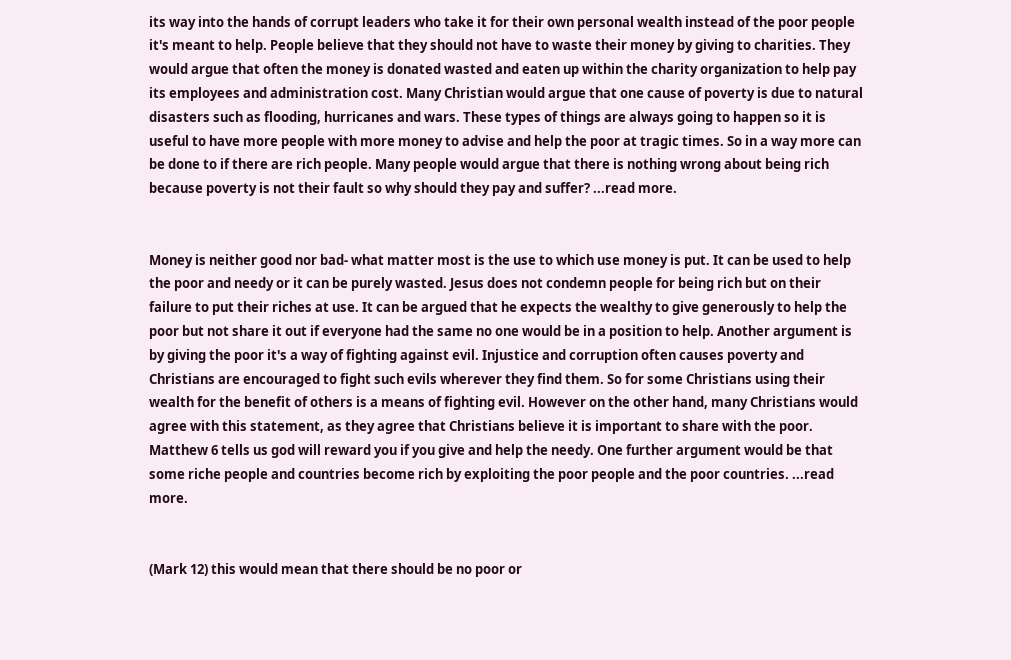its way into the hands of corrupt leaders who take it for their own personal wealth instead of the poor people it's meant to help. People believe that they should not have to waste their money by giving to charities. They would argue that often the money is donated wasted and eaten up within the charity organization to help pay its employees and administration cost. Many Christian would argue that one cause of poverty is due to natural disasters such as flooding, hurricanes and wars. These types of things are always going to happen so it is useful to have more people with more money to advise and help the poor at tragic times. So in a way more can be done to if there are rich people. Many people would argue that there is nothing wrong about being rich because poverty is not their fault so why should they pay and suffer? ...read more.


Money is neither good nor bad- what matter most is the use to which use money is put. It can be used to help the poor and needy or it can be purely wasted. Jesus does not condemn people for being rich but on their failure to put their riches at use. It can be argued that he expects the wealthy to give generously to help the poor but not share it out if everyone had the same no one would be in a position to help. Another argument is by giving the poor it's a way of fighting against evil. Injustice and corruption often causes poverty and Christians are encouraged to fight such evils wherever they find them. So for some Christians using their wealth for the benefit of others is a means of fighting evil. However on the other hand, many Christians would agree with this statement, as they agree that Christians believe it is important to share with the poor. Matthew 6 tells us god will reward you if you give and help the needy. One further argument would be that some riche people and countries become rich by exploiting the poor people and the poor countries. ...read more.


(Mark 12) this would mean that there should be no poor or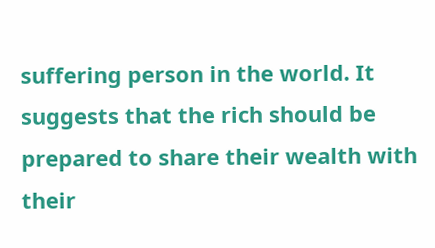suffering person in the world. It suggests that the rich should be prepared to share their wealth with their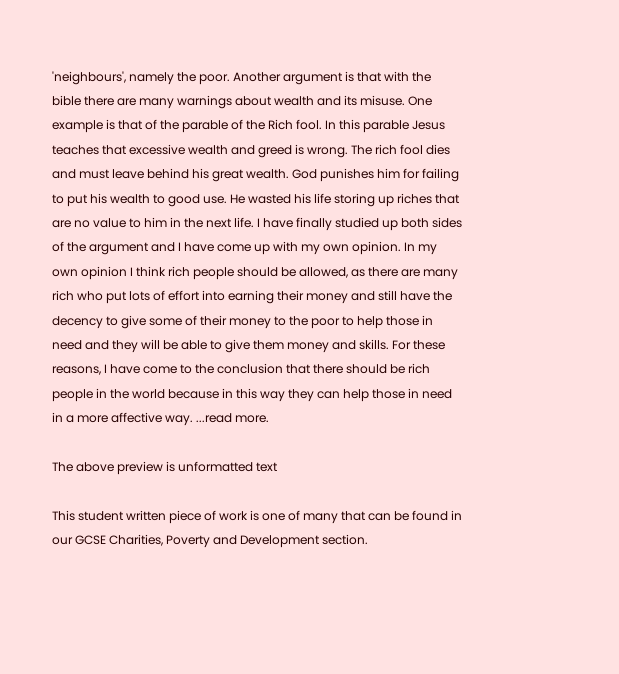'neighbours', namely the poor. Another argument is that with the bible there are many warnings about wealth and its misuse. One example is that of the parable of the Rich fool. In this parable Jesus teaches that excessive wealth and greed is wrong. The rich fool dies and must leave behind his great wealth. God punishes him for failing to put his wealth to good use. He wasted his life storing up riches that are no value to him in the next life. I have finally studied up both sides of the argument and I have come up with my own opinion. In my own opinion I think rich people should be allowed, as there are many rich who put lots of effort into earning their money and still have the decency to give some of their money to the poor to help those in need and they will be able to give them money and skills. For these reasons, I have come to the conclusion that there should be rich people in the world because in this way they can help those in need in a more affective way. ...read more.

The above preview is unformatted text

This student written piece of work is one of many that can be found in our GCSE Charities, Poverty and Development section.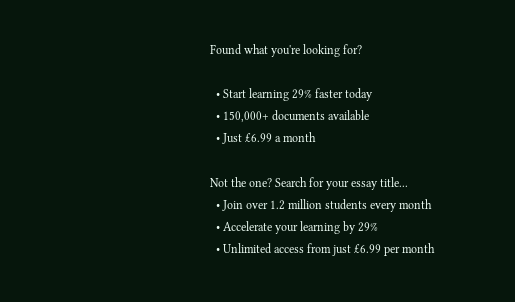Found what you're looking for?

  • Start learning 29% faster today
  • 150,000+ documents available
  • Just £6.99 a month

Not the one? Search for your essay title...
  • Join over 1.2 million students every month
  • Accelerate your learning by 29%
  • Unlimited access from just £6.99 per month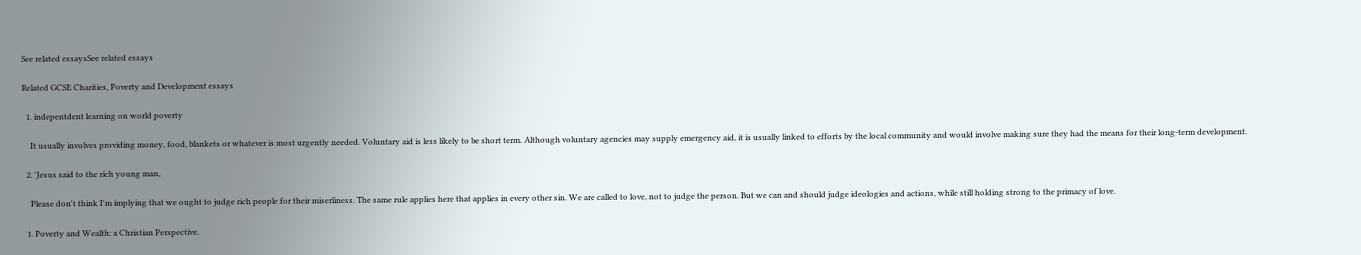See related essaysSee related essays

Related GCSE Charities, Poverty and Development essays

  1. indepentdent learning on world poverty

    It usually involves providing money, food, blankets or whatever is most urgently needed. Voluntary aid is less likely to be short term. Although voluntary agencies may supply emergency aid, it is usually linked to efforts by the local community and would involve making sure they had the means for their long-term development.

  2. 'Jesus said to the rich young man,

    Please don't think I'm implying that we ought to judge rich people for their miserliness. The same rule applies here that applies in every other sin. We are called to love, not to judge the person. But we can and should judge ideologies and actions, while still holding strong to the primacy of love.

  1. Poverty and Wealth: a Christian Perspective.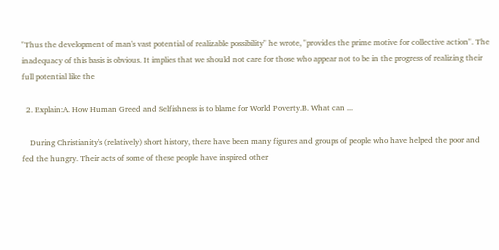"Thus the development of man's vast potential of realizable possibility" he wrote, "provides the prime motive for collective action". The inadequacy of this basis is obvious. It implies that we should not care for those who appear not to be in the progress of realizing their full potential like the

  2. Explain:A. How Human Greed and Selfishness is to blame for World Poverty.B. What can ...

    During Christianity's (relatively) short history, there have been many figures and groups of people who have helped the poor and fed the hungry. Their acts of some of these people have inspired other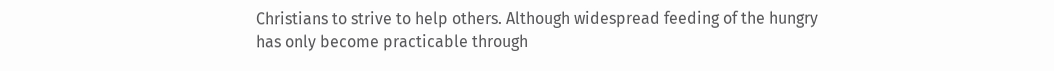Christians to strive to help others. Although widespread feeding of the hungry has only become practicable through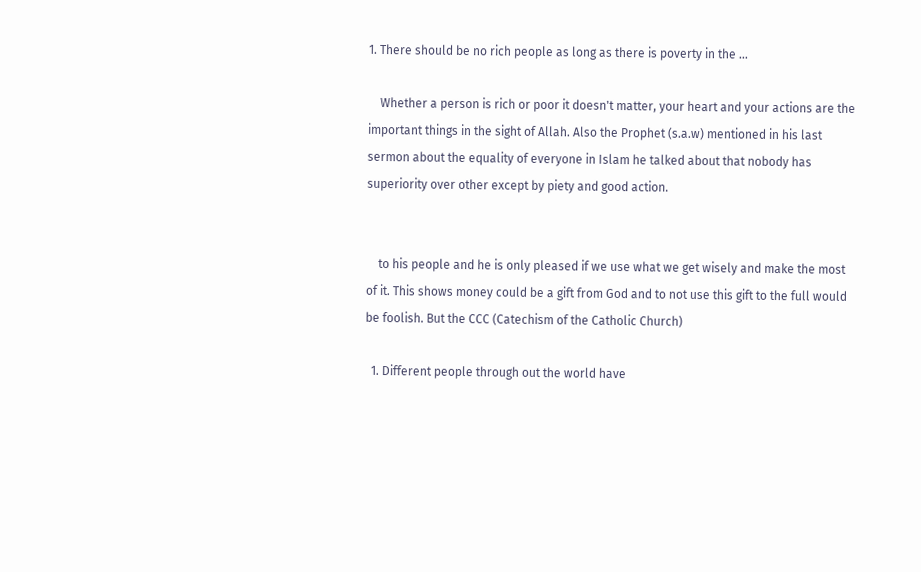1. There should be no rich people as long as there is poverty in the ...

    Whether a person is rich or poor it doesn't matter, your heart and your actions are the important things in the sight of Allah. Also the Prophet (s.a.w) mentioned in his last sermon about the equality of everyone in Islam he talked about that nobody has superiority over other except by piety and good action.


    to his people and he is only pleased if we use what we get wisely and make the most of it. This shows money could be a gift from God and to not use this gift to the full would be foolish. But the CCC (Catechism of the Catholic Church)

  1. Different people through out the world have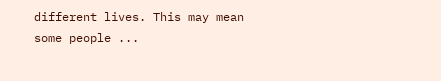different lives. This may mean some people ...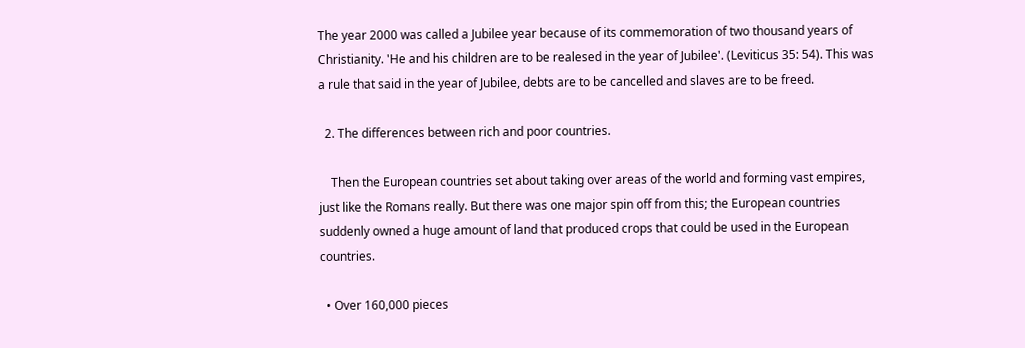The year 2000 was called a Jubilee year because of its commemoration of two thousand years of Christianity. 'He and his children are to be realesed in the year of Jubilee'. (Leviticus 35: 54). This was a rule that said in the year of Jubilee, debts are to be cancelled and slaves are to be freed.

  2. The differences between rich and poor countries.

    Then the European countries set about taking over areas of the world and forming vast empires, just like the Romans really. But there was one major spin off from this; the European countries suddenly owned a huge amount of land that produced crops that could be used in the European countries.

  • Over 160,000 pieces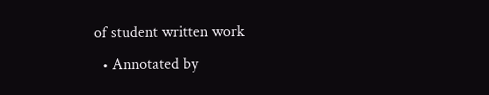of student written work
  • Annotated by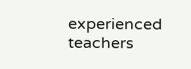experienced teachers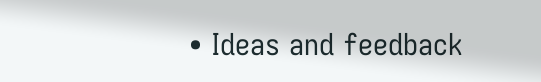• Ideas and feedback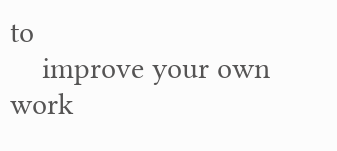to
    improve your own work